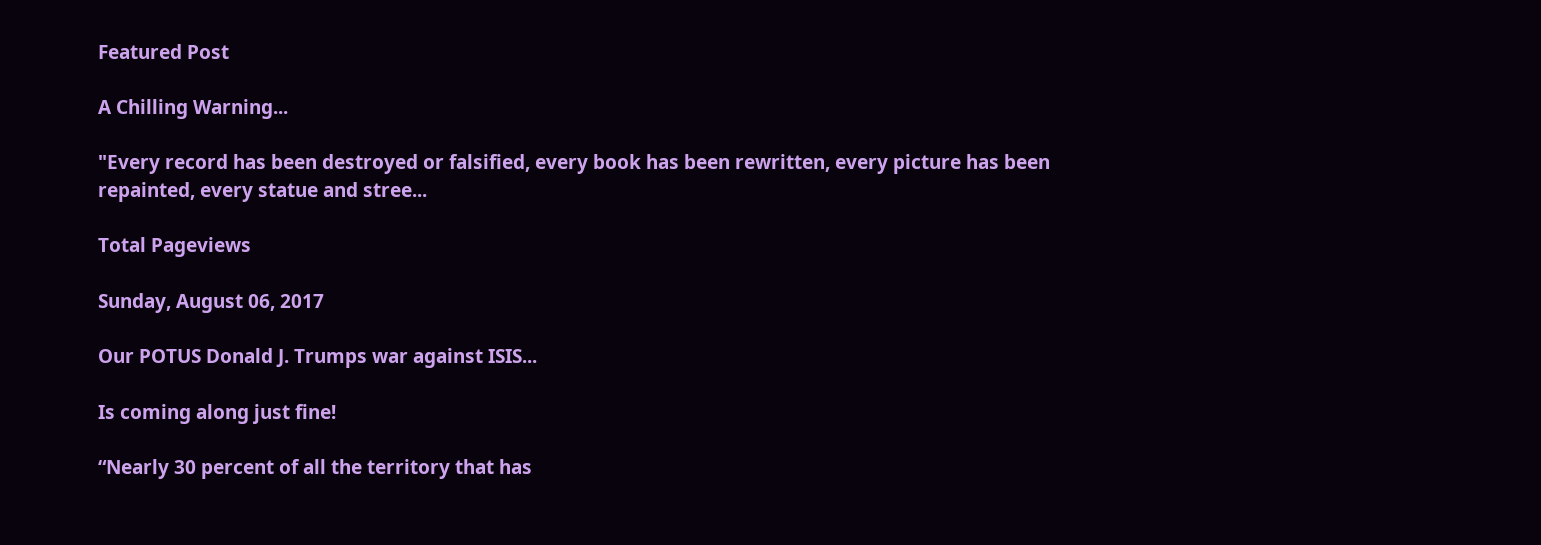Featured Post

A Chilling Warning...

"Every record has been destroyed or falsified, every book has been rewritten, every picture has been repainted, every statue and stree...

Total Pageviews

Sunday, August 06, 2017

Our POTUS Donald J. Trumps war against ISIS...

Is coming along just fine!

“Nearly 30 percent of all the territory that has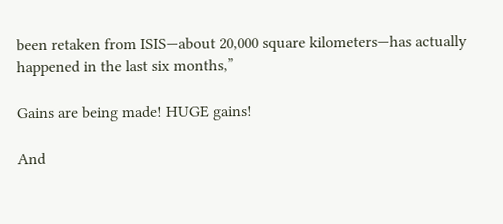been retaken from ISIS—about 20,000 square kilometers—has actually happened in the last six months,”

Gains are being made! HUGE gains!

And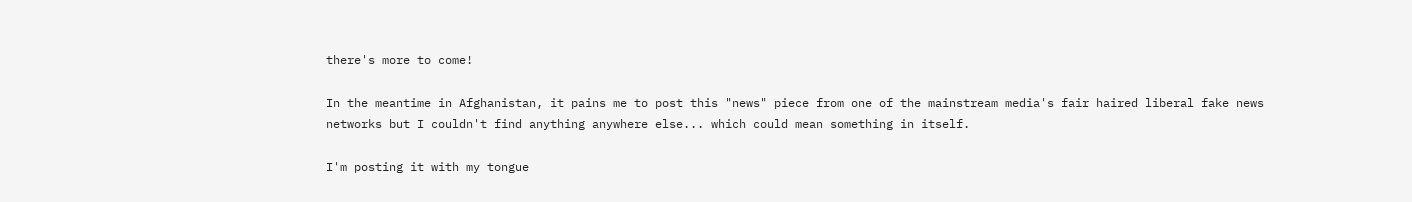there's more to come!

In the meantime in Afghanistan, it pains me to post this "news" piece from one of the mainstream media's fair haired liberal fake news networks but I couldn't find anything anywhere else... which could mean something in itself.

I'm posting it with my tongue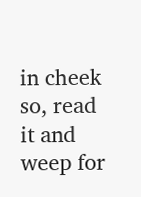in cheek so, read it and weep for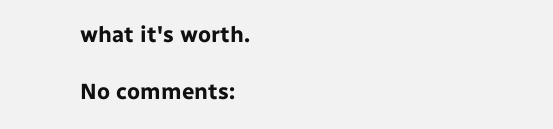what it's worth.

No comments: